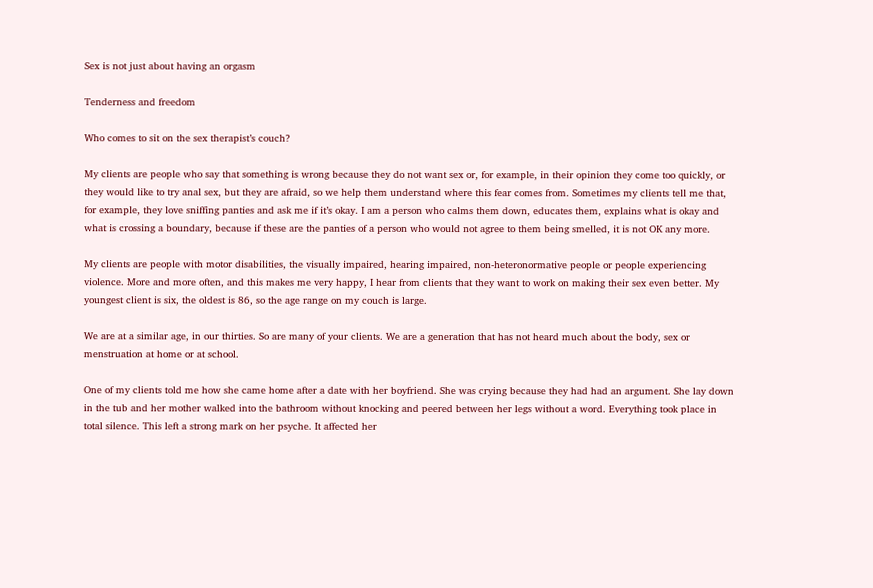Sex is not just about having an orgasm

Tenderness and freedom

Who comes to sit on the sex therapist’s couch?

My clients are people who say that something is wrong because they do not want sex or, for example, in their opinion they come too quickly, or they would like to try anal sex, but they are afraid, so we help them understand where this fear comes from. Sometimes my clients tell me that, for example, they love sniffing panties and ask me if it’s okay. I am a person who calms them down, educates them, explains what is okay and what is crossing a boundary, because if these are the panties of a person who would not agree to them being smelled, it is not OK any more.

My clients are people with motor disabilities, the visually impaired, hearing impaired, non-heteronormative people or people experiencing violence. More and more often, and this makes me very happy, I hear from clients that they want to work on making their sex even better. My youngest client is six, the oldest is 86, so the age range on my couch is large.

We are at a similar age, in our thirties. So are many of your clients. We are a generation that has not heard much about the body, sex or menstruation at home or at school.

One of my clients told me how she came home after a date with her boyfriend. She was crying because they had had an argument. She lay down in the tub and her mother walked into the bathroom without knocking and peered between her legs without a word. Everything took place in total silence. This left a strong mark on her psyche. It affected her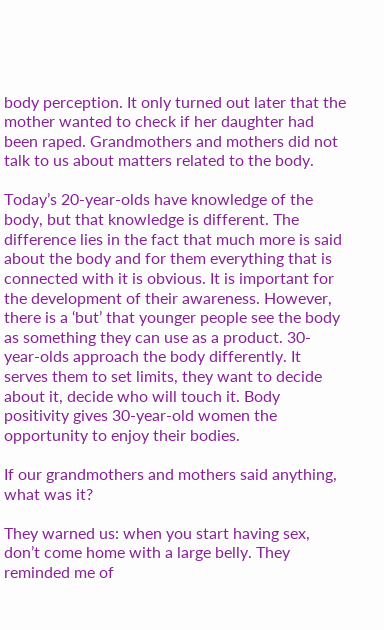body perception. It only turned out later that the mother wanted to check if her daughter had been raped. Grandmothers and mothers did not talk to us about matters related to the body.

Today’s 20-year-olds have knowledge of the body, but that knowledge is different. The difference lies in the fact that much more is said about the body and for them everything that is connected with it is obvious. It is important for the development of their awareness. However, there is a ‘but’ that younger people see the body as something they can use as a product. 30-year-olds approach the body differently. It serves them to set limits, they want to decide about it, decide who will touch it. Body positivity gives 30-year-old women the opportunity to enjoy their bodies.

If our grandmothers and mothers said anything, what was it?

They warned us: when you start having sex, don’t come home with a large belly. They reminded me of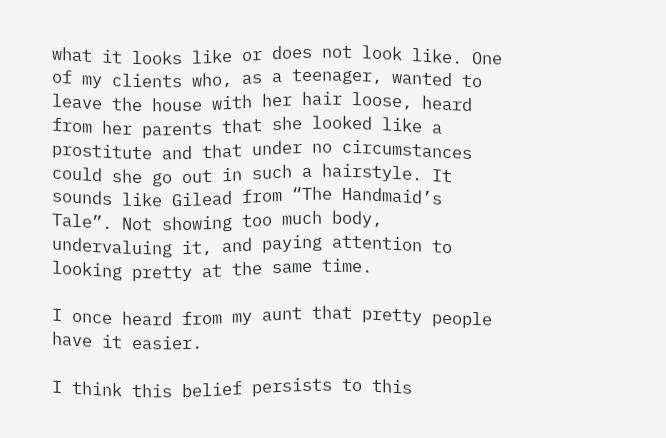what it looks like or does not look like. One of my clients who, as a teenager, wanted to leave the house with her hair loose, heard from her parents that she looked like a prostitute and that under no circumstances could she go out in such a hairstyle. It sounds like Gilead from “The Handmaid’s Tale”. Not showing too much body, undervaluing it, and paying attention to looking pretty at the same time.

I once heard from my aunt that pretty people have it easier.

I think this belief persists to this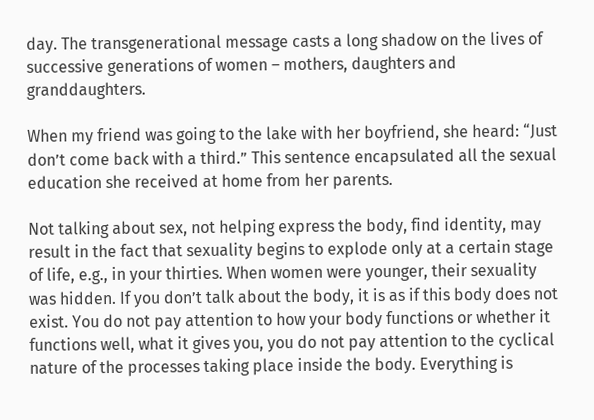day. The transgenerational message casts a long shadow on the lives of successive generations of women – mothers, daughters and granddaughters.

When my friend was going to the lake with her boyfriend, she heard: “Just don’t come back with a third.” This sentence encapsulated all the sexual education she received at home from her parents.

Not talking about sex, not helping express the body, find identity, may result in the fact that sexuality begins to explode only at a certain stage of life, e.g., in your thirties. When women were younger, their sexuality was hidden. If you don’t talk about the body, it is as if this body does not exist. You do not pay attention to how your body functions or whether it functions well, what it gives you, you do not pay attention to the cyclical nature of the processes taking place inside the body. Everything is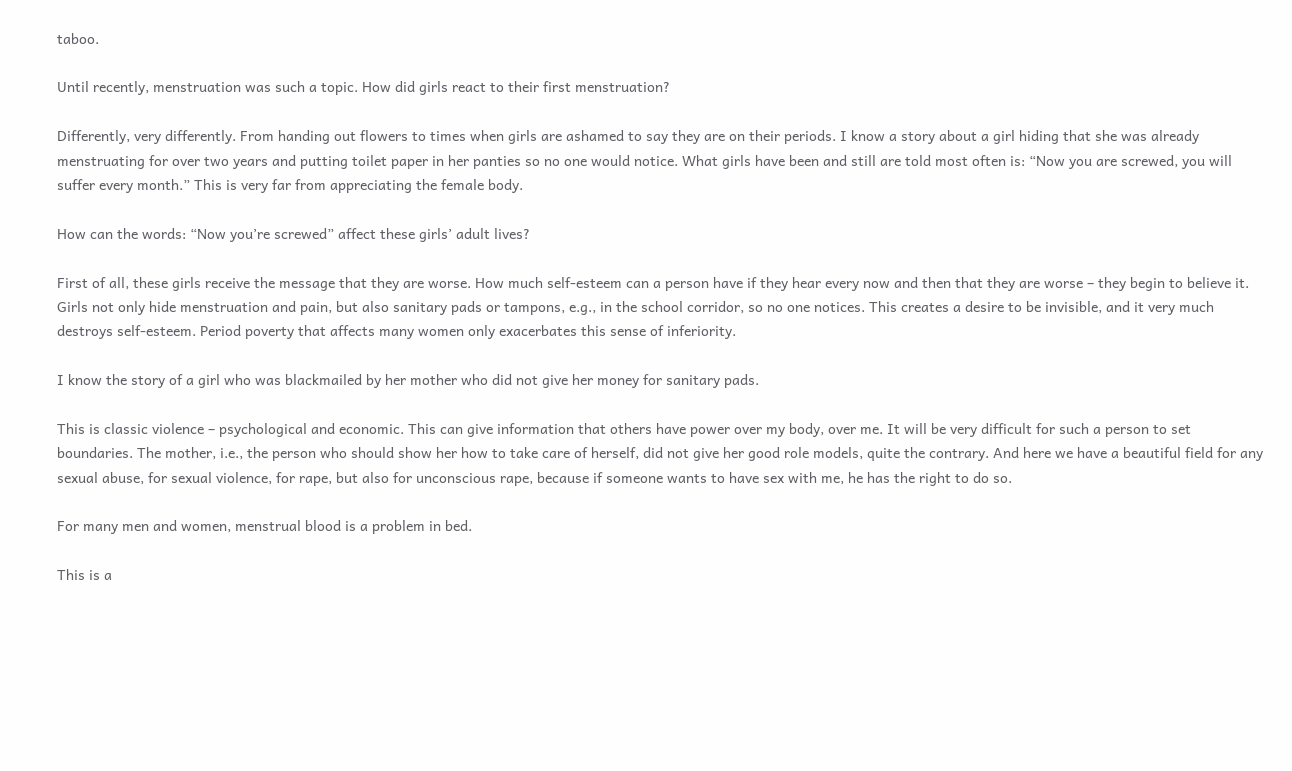taboo.

Until recently, menstruation was such a topic. How did girls react to their first menstruation?

Differently, very differently. From handing out flowers to times when girls are ashamed to say they are on their periods. I know a story about a girl hiding that she was already menstruating for over two years and putting toilet paper in her panties so no one would notice. What girls have been and still are told most often is: “Now you are screwed, you will suffer every month.” This is very far from appreciating the female body.

How can the words: “Now you’re screwed” affect these girls’ adult lives?

First of all, these girls receive the message that they are worse. How much self-esteem can a person have if they hear every now and then that they are worse – they begin to believe it. Girls not only hide menstruation and pain, but also sanitary pads or tampons, e.g., in the school corridor, so no one notices. This creates a desire to be invisible, and it very much destroys self-esteem. Period poverty that affects many women only exacerbates this sense of inferiority.

I know the story of a girl who was blackmailed by her mother who did not give her money for sanitary pads.

This is classic violence – psychological and economic. This can give information that others have power over my body, over me. It will be very difficult for such a person to set boundaries. The mother, i.e., the person who should show her how to take care of herself, did not give her good role models, quite the contrary. And here we have a beautiful field for any sexual abuse, for sexual violence, for rape, but also for unconscious rape, because if someone wants to have sex with me, he has the right to do so.

For many men and women, menstrual blood is a problem in bed.

This is a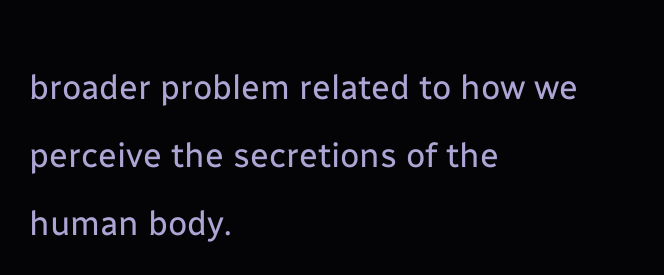broader problem related to how we perceive the secretions of the human body.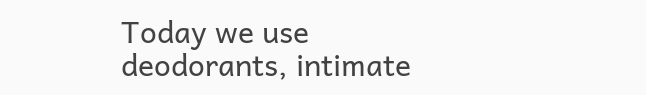Today we use deodorants, intimate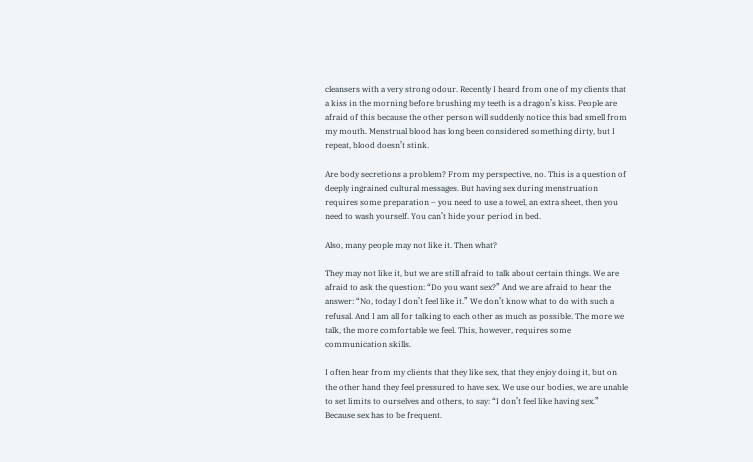cleansers with a very strong odour. Recently I heard from one of my clients that a kiss in the morning before brushing my teeth is a dragon’s kiss. People are afraid of this because the other person will suddenly notice this bad smell from my mouth. Menstrual blood has long been considered something dirty, but I repeat, blood doesn’t stink.

Are body secretions a problem? From my perspective, no. This is a question of deeply ingrained cultural messages. But having sex during menstruation requires some preparation – you need to use a towel, an extra sheet, then you need to wash yourself. You can’t hide your period in bed.

Also, many people may not like it. Then what?

They may not like it, but we are still afraid to talk about certain things. We are afraid to ask the question: “Do you want sex?” And we are afraid to hear the answer: “No, today I don’t feel like it.” We don’t know what to do with such a refusal. And I am all for talking to each other as much as possible. The more we talk, the more comfortable we feel. This, however, requires some communication skills.

I often hear from my clients that they like sex, that they enjoy doing it, but on the other hand they feel pressured to have sex. We use our bodies, we are unable to set limits to ourselves and others, to say: “I don’t feel like having sex.” Because sex has to be frequent.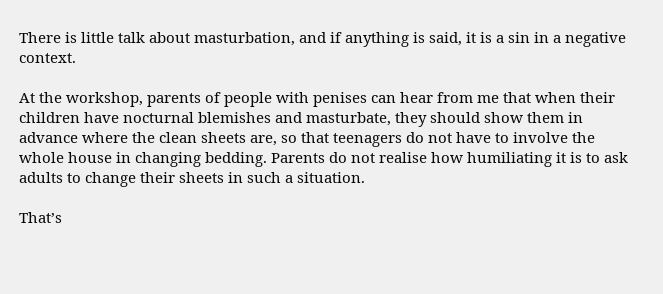There is little talk about masturbation, and if anything is said, it is a sin in a negative context.

At the workshop, parents of people with penises can hear from me that when their children have nocturnal blemishes and masturbate, they should show them in advance where the clean sheets are, so that teenagers do not have to involve the whole house in changing bedding. Parents do not realise how humiliating it is to ask adults to change their sheets in such a situation.

That’s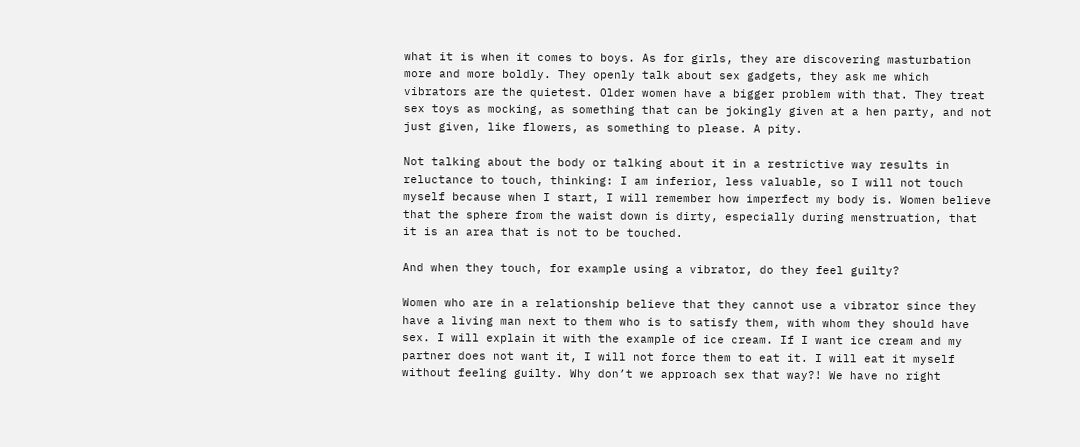what it is when it comes to boys. As for girls, they are discovering masturbation more and more boldly. They openly talk about sex gadgets, they ask me which vibrators are the quietest. Older women have a bigger problem with that. They treat sex toys as mocking, as something that can be jokingly given at a hen party, and not just given, like flowers, as something to please. A pity.

Not talking about the body or talking about it in a restrictive way results in reluctance to touch, thinking: I am inferior, less valuable, so I will not touch myself because when I start, I will remember how imperfect my body is. Women believe that the sphere from the waist down is dirty, especially during menstruation, that it is an area that is not to be touched.

And when they touch, for example using a vibrator, do they feel guilty?

Women who are in a relationship believe that they cannot use a vibrator since they have a living man next to them who is to satisfy them, with whom they should have sex. I will explain it with the example of ice cream. If I want ice cream and my partner does not want it, I will not force them to eat it. I will eat it myself without feeling guilty. Why don’t we approach sex that way?! We have no right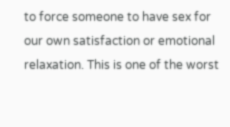to force someone to have sex for our own satisfaction or emotional relaxation. This is one of the worst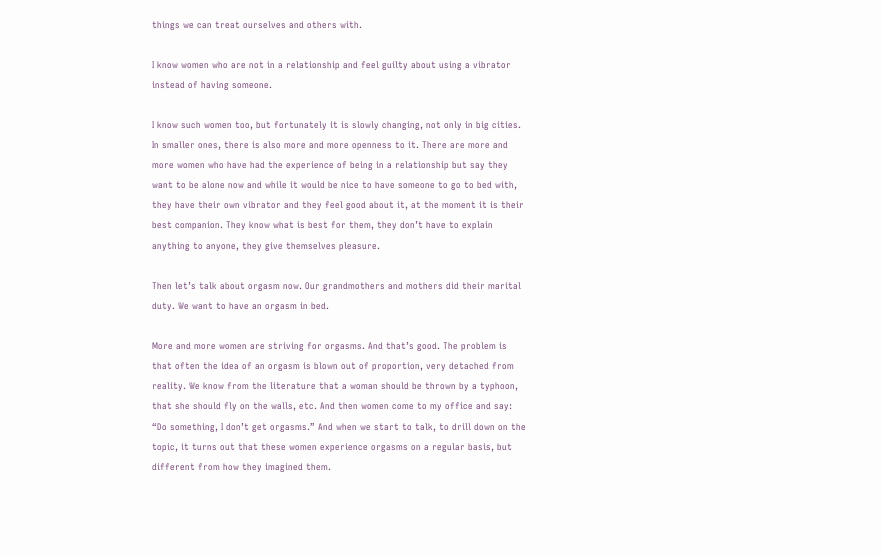things we can treat ourselves and others with.

I know women who are not in a relationship and feel guilty about using a vibrator instead of having someone.

I know such women too, but fortunately it is slowly changing, not only in big cities. In smaller ones, there is also more and more openness to it. There are more and more women who have had the experience of being in a relationship but say they want to be alone now and while it would be nice to have someone to go to bed with, they have their own vibrator and they feel good about it, at the moment it is their best companion. They know what is best for them, they don’t have to explain anything to anyone, they give themselves pleasure.

Then let’s talk about orgasm now. Our grandmothers and mothers did their marital duty. We want to have an orgasm in bed.

More and more women are striving for orgasms. And that’s good. The problem is that often the idea of an orgasm is blown out of proportion, very detached from reality. We know from the literature that a woman should be thrown by a typhoon, that she should fly on the walls, etc. And then women come to my office and say: “Do something, I don’t get orgasms.” And when we start to talk, to drill down on the topic, it turns out that these women experience orgasms on a regular basis, but different from how they imagined them.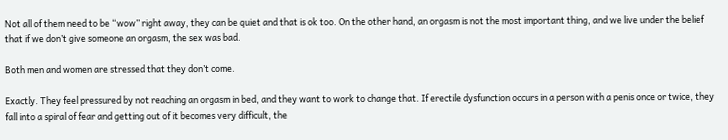Not all of them need to be “wow” right away, they can be quiet and that is ok too. On the other hand, an orgasm is not the most important thing, and we live under the belief that if we don’t give someone an orgasm, the sex was bad.

Both men and women are stressed that they don’t come.

Exactly. They feel pressured by not reaching an orgasm in bed, and they want to work to change that. If erectile dysfunction occurs in a person with a penis once or twice, they fall into a spiral of fear and getting out of it becomes very difficult, the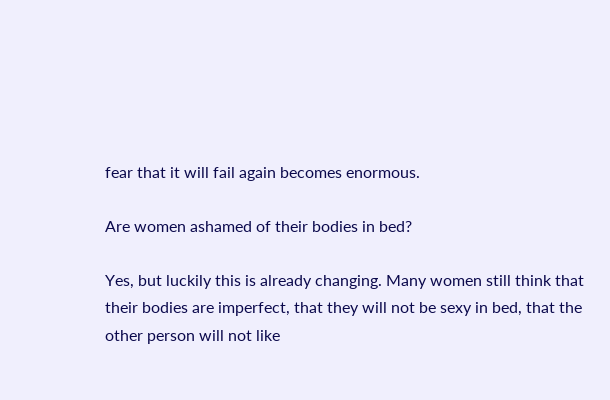fear that it will fail again becomes enormous.

Are women ashamed of their bodies in bed?

Yes, but luckily this is already changing. Many women still think that their bodies are imperfect, that they will not be sexy in bed, that the other person will not like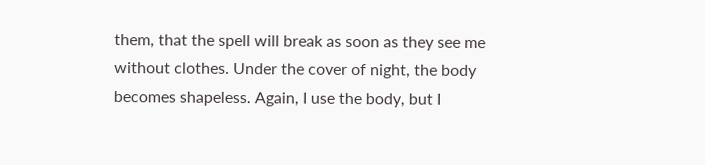them, that the spell will break as soon as they see me without clothes. Under the cover of night, the body becomes shapeless. Again, I use the body, but I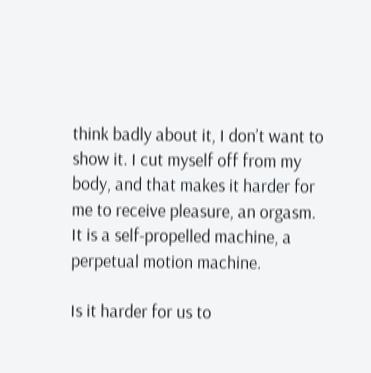think badly about it, I don’t want to show it. I cut myself off from my body, and that makes it harder for me to receive pleasure, an orgasm. It is a self-propelled machine, a perpetual motion machine.

Is it harder for us to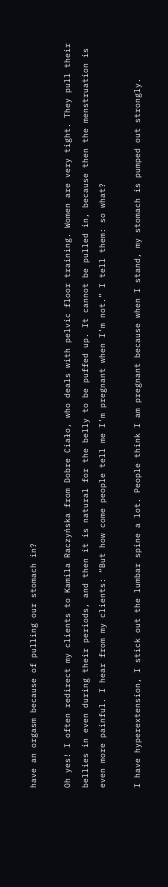have an orgasm because of pulling our stomach in?

Oh yes! I often redirect my clients to Kamila Raczyńska from Dobre Ciało, who deals with pelvic floor training. Women are very tight. They pull their bellies in even during their periods, and then it is natural for the belly to be puffed up. It cannot be pulled in, because then the menstruation is even more painful. I hear from my clients: “But how come people tell me I’m pregnant when I’m not.” I tell them: so what?

I have hyperextension, I stick out the lumbar spine a lot. People think I am pregnant because when I stand, my stomach is pumped out strongly.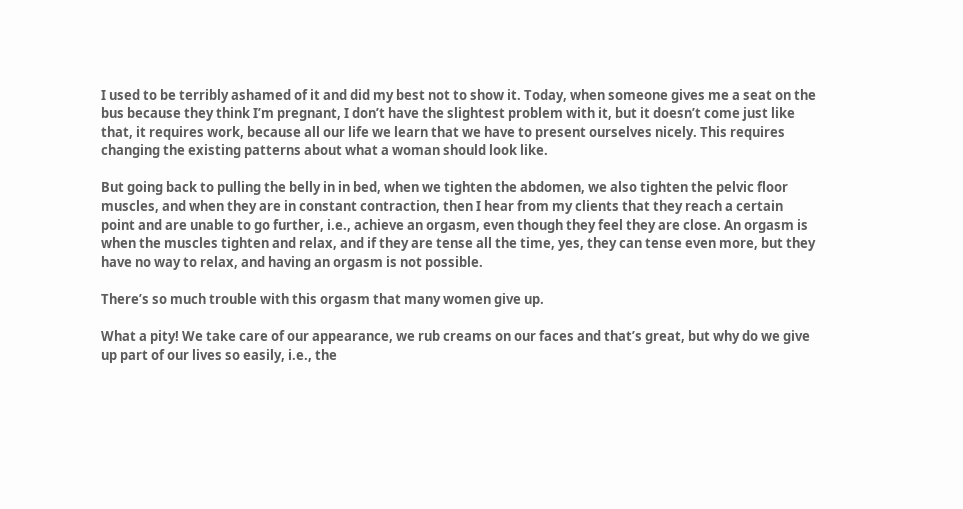I used to be terribly ashamed of it and did my best not to show it. Today, when someone gives me a seat on the bus because they think I’m pregnant, I don’t have the slightest problem with it, but it doesn’t come just like that, it requires work, because all our life we learn that we have to present ourselves nicely. This requires changing the existing patterns about what a woman should look like.

But going back to pulling the belly in in bed, when we tighten the abdomen, we also tighten the pelvic floor muscles, and when they are in constant contraction, then I hear from my clients that they reach a certain point and are unable to go further, i.e., achieve an orgasm, even though they feel they are close. An orgasm is when the muscles tighten and relax, and if they are tense all the time, yes, they can tense even more, but they have no way to relax, and having an orgasm is not possible.

There’s so much trouble with this orgasm that many women give up.

What a pity! We take care of our appearance, we rub creams on our faces and that’s great, but why do we give up part of our lives so easily, i.e., the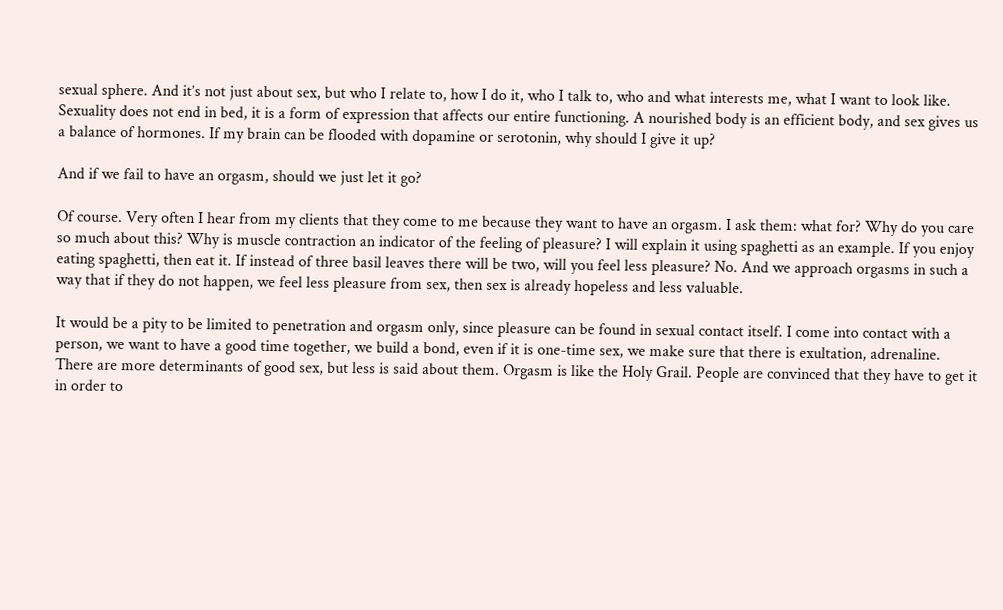sexual sphere. And it’s not just about sex, but who I relate to, how I do it, who I talk to, who and what interests me, what I want to look like. Sexuality does not end in bed, it is a form of expression that affects our entire functioning. A nourished body is an efficient body, and sex gives us a balance of hormones. If my brain can be flooded with dopamine or serotonin, why should I give it up?

And if we fail to have an orgasm, should we just let it go?

Of course. Very often I hear from my clients that they come to me because they want to have an orgasm. I ask them: what for? Why do you care so much about this? Why is muscle contraction an indicator of the feeling of pleasure? I will explain it using spaghetti as an example. If you enjoy eating spaghetti, then eat it. If instead of three basil leaves there will be two, will you feel less pleasure? No. And we approach orgasms in such a way that if they do not happen, we feel less pleasure from sex, then sex is already hopeless and less valuable.

It would be a pity to be limited to penetration and orgasm only, since pleasure can be found in sexual contact itself. I come into contact with a person, we want to have a good time together, we build a bond, even if it is one-time sex, we make sure that there is exultation, adrenaline. There are more determinants of good sex, but less is said about them. Orgasm is like the Holy Grail. People are convinced that they have to get it in order to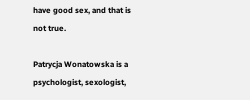have good sex, and that is not true.

Patrycja Wonatowska is a psychologist, sexologist,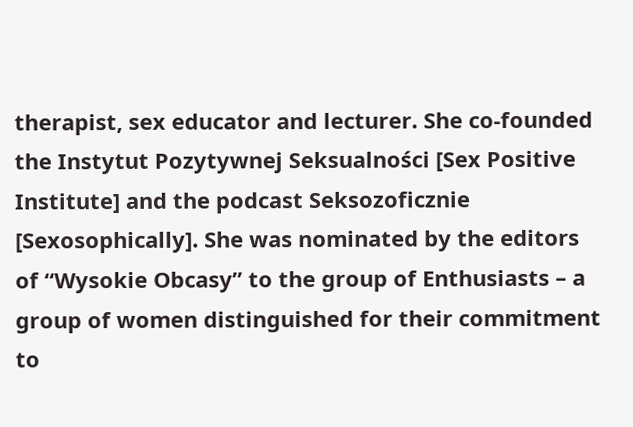therapist, sex educator and lecturer. She co-founded the Instytut Pozytywnej Seksualności [Sex Positive Institute] and the podcast Seksozoficznie [Sexosophically]. She was nominated by the editors of “Wysokie Obcasy” to the group of Enthusiasts – a group of women distinguished for their commitment to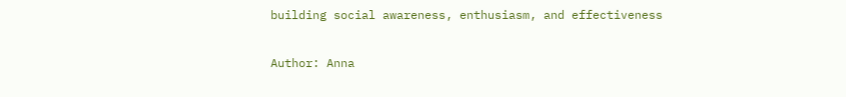building social awareness, enthusiasm, and effectiveness

Author: Anna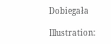Dobiegała

Illustration: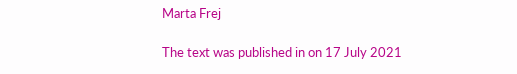Marta Frej

The text was published in on 17 July 2021